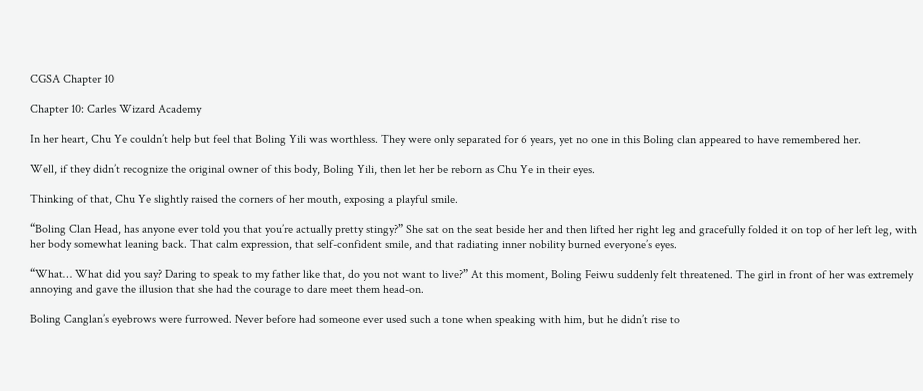CGSA Chapter 10

Chapter 10: Carles Wizard Academy

In her heart, Chu Ye couldn’t help but feel that Boling Yili was worthless. They were only separated for 6 years, yet no one in this Boling clan appeared to have remembered her.

Well, if they didn’t recognize the original owner of this body, Boling Yili, then let her be reborn as Chu Ye in their eyes.

Thinking of that, Chu Ye slightly raised the corners of her mouth, exposing a playful smile.

“Boling Clan Head, has anyone ever told you that you’re actually pretty stingy?” She sat on the seat beside her and then lifted her right leg and gracefully folded it on top of her left leg, with her body somewhat leaning back. That calm expression, that self-confident smile, and that radiating inner nobility burned everyone’s eyes.

“What… What did you say? Daring to speak to my father like that, do you not want to live?” At this moment, Boling Feiwu suddenly felt threatened. The girl in front of her was extremely annoying and gave the illusion that she had the courage to dare meet them head-on.

Boling Canglan’s eyebrows were furrowed. Never before had someone ever used such a tone when speaking with him, but he didn’t rise to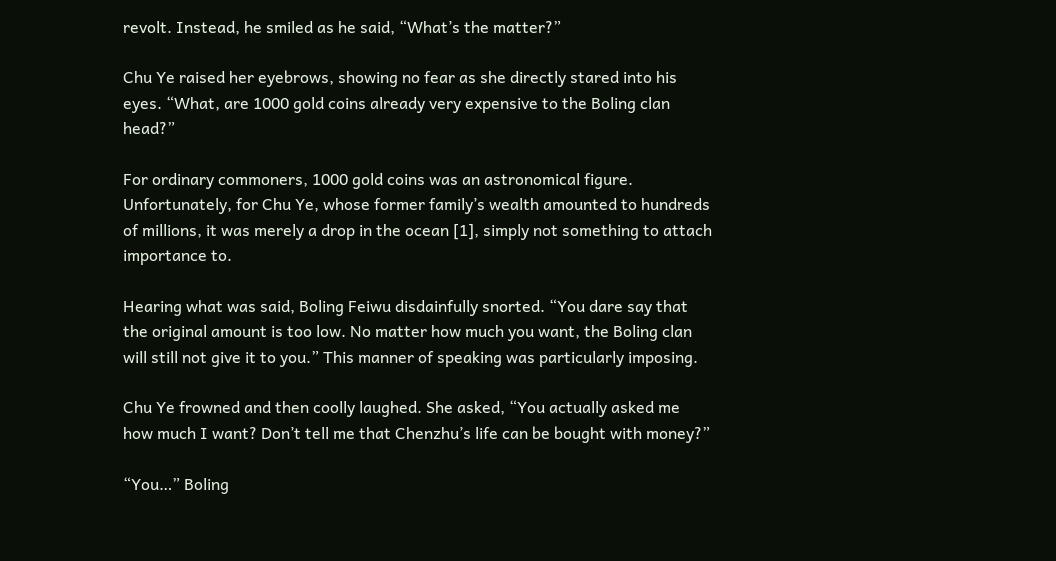revolt. Instead, he smiled as he said, “What’s the matter?”

Chu Ye raised her eyebrows, showing no fear as she directly stared into his eyes. “What, are 1000 gold coins already very expensive to the Boling clan head?”

For ordinary commoners, 1000 gold coins was an astronomical figure. Unfortunately, for Chu Ye, whose former family’s wealth amounted to hundreds of millions, it was merely a drop in the ocean [1], simply not something to attach importance to.

Hearing what was said, Boling Feiwu disdainfully snorted. “You dare say that the original amount is too low. No matter how much you want, the Boling clan will still not give it to you.” This manner of speaking was particularly imposing.

Chu Ye frowned and then coolly laughed. She asked, “You actually asked me how much I want? Don’t tell me that Chenzhu’s life can be bought with money?”

“You…” Boling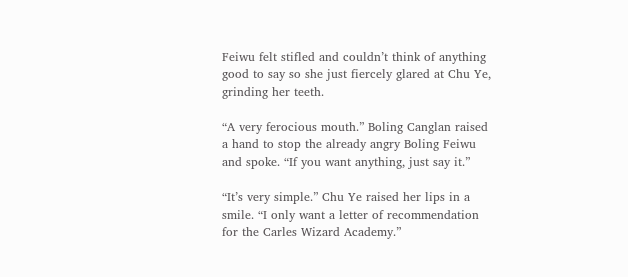Feiwu felt stifled and couldn’t think of anything good to say so she just fiercely glared at Chu Ye, grinding her teeth.

“A very ferocious mouth.” Boling Canglan raised a hand to stop the already angry Boling Feiwu and spoke. “If you want anything, just say it.”

“It’s very simple.” Chu Ye raised her lips in a smile. “I only want a letter of recommendation for the Carles Wizard Academy.”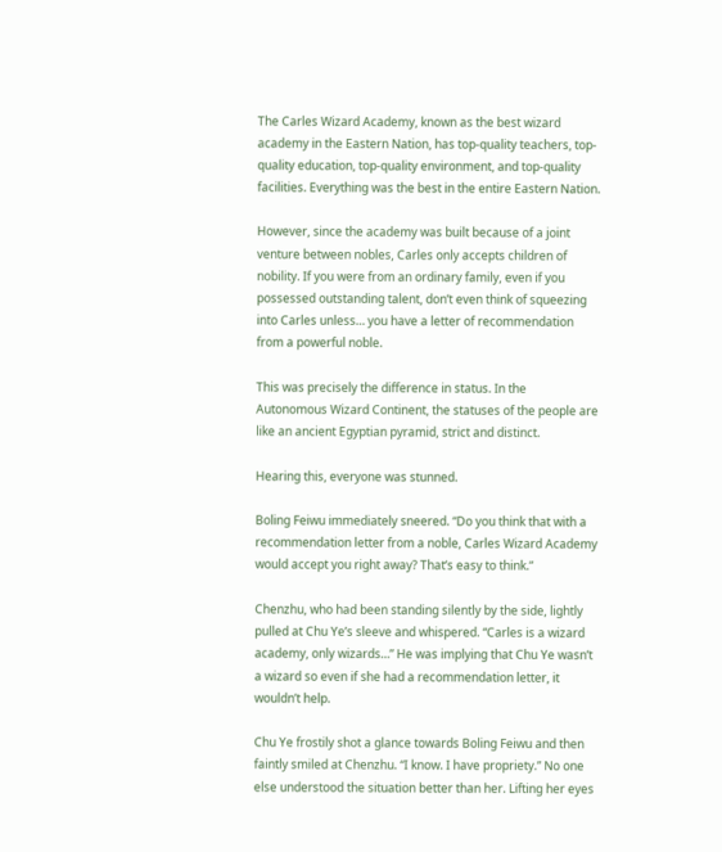The Carles Wizard Academy, known as the best wizard academy in the Eastern Nation, has top-quality teachers, top-quality education, top-quality environment, and top-quality facilities. Everything was the best in the entire Eastern Nation.

However, since the academy was built because of a joint venture between nobles, Carles only accepts children of nobility. If you were from an ordinary family, even if you possessed outstanding talent, don’t even think of squeezing into Carles unless… you have a letter of recommendation from a powerful noble.

This was precisely the difference in status. In the Autonomous Wizard Continent, the statuses of the people are like an ancient Egyptian pyramid, strict and distinct.

Hearing this, everyone was stunned.

Boling Feiwu immediately sneered. “Do you think that with a recommendation letter from a noble, Carles Wizard Academy would accept you right away? That’s easy to think.”

Chenzhu, who had been standing silently by the side, lightly pulled at Chu Ye’s sleeve and whispered. “Carles is a wizard academy, only wizards…” He was implying that Chu Ye wasn’t a wizard so even if she had a recommendation letter, it wouldn’t help.

Chu Ye frostily shot a glance towards Boling Feiwu and then faintly smiled at Chenzhu. “I know. I have propriety.” No one else understood the situation better than her. Lifting her eyes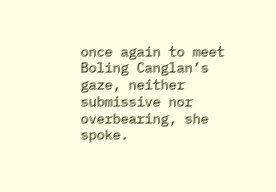once again to meet Boling Canglan’s gaze, neither submissive nor overbearing, she spoke.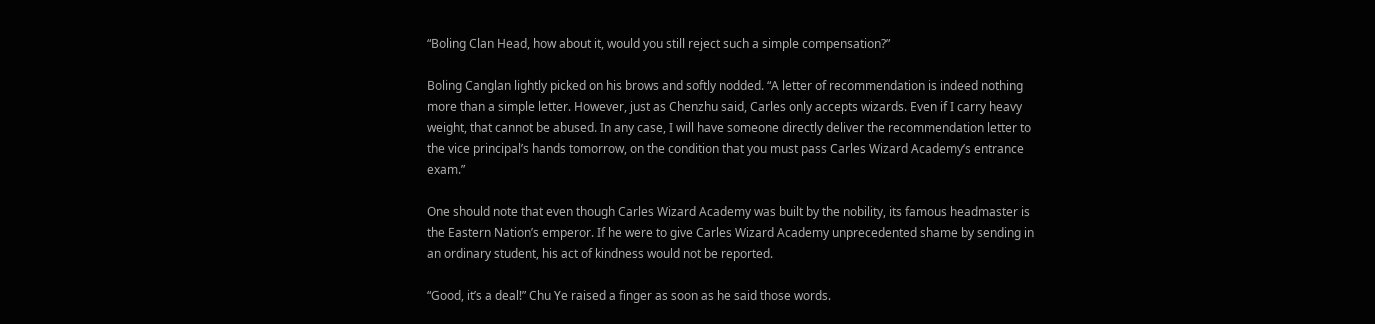“Boling Clan Head, how about it, would you still reject such a simple compensation?”

Boling Canglan lightly picked on his brows and softly nodded. “A letter of recommendation is indeed nothing more than a simple letter. However, just as Chenzhu said, Carles only accepts wizards. Even if I carry heavy weight, that cannot be abused. In any case, I will have someone directly deliver the recommendation letter to the vice principal’s hands tomorrow, on the condition that you must pass Carles Wizard Academy’s entrance exam.”

One should note that even though Carles Wizard Academy was built by the nobility, its famous headmaster is the Eastern Nation’s emperor. If he were to give Carles Wizard Academy unprecedented shame by sending in an ordinary student, his act of kindness would not be reported.

“Good, it’s a deal!” Chu Ye raised a finger as soon as he said those words.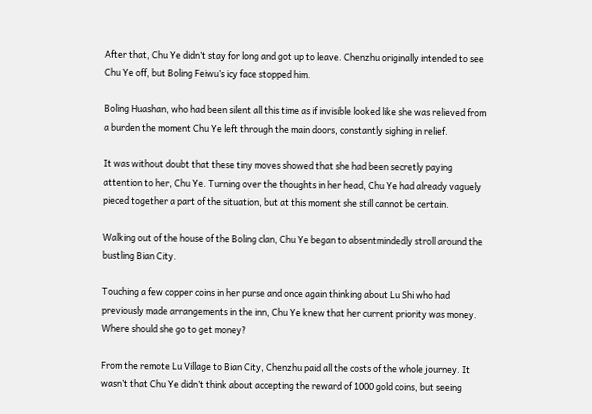After that, Chu Ye didn’t stay for long and got up to leave. Chenzhu originally intended to see Chu Ye off, but Boling Feiwu’s icy face stopped him.

Boling Huashan, who had been silent all this time as if invisible looked like she was relieved from a burden the moment Chu Ye left through the main doors, constantly sighing in relief.

It was without doubt that these tiny moves showed that she had been secretly paying attention to her, Chu Ye. Turning over the thoughts in her head, Chu Ye had already vaguely pieced together a part of the situation, but at this moment she still cannot be certain.

Walking out of the house of the Boling clan, Chu Ye began to absentmindedly stroll around the bustling Bian City.

Touching a few copper coins in her purse and once again thinking about Lu Shi who had previously made arrangements in the inn, Chu Ye knew that her current priority was money. Where should she go to get money?

From the remote Lu Village to Bian City, Chenzhu paid all the costs of the whole journey. It wasn’t that Chu Ye didn’t think about accepting the reward of 1000 gold coins, but seeing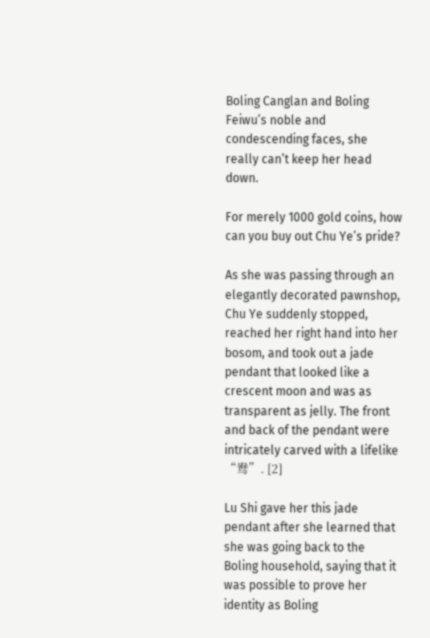Boling Canglan and Boling Feiwu’s noble and condescending faces, she really can’t keep her head down.

For merely 1000 gold coins, how can you buy out Chu Ye’s pride?

As she was passing through an elegantly decorated pawnshop, Chu Ye suddenly stopped, reached her right hand into her bosom, and took out a jade pendant that looked like a crescent moon and was as transparent as jelly. The front and back of the pendant were intricately carved with a lifelike “鸯”. [2]

Lu Shi gave her this jade pendant after she learned that she was going back to the Boling household, saying that it was possible to prove her identity as Boling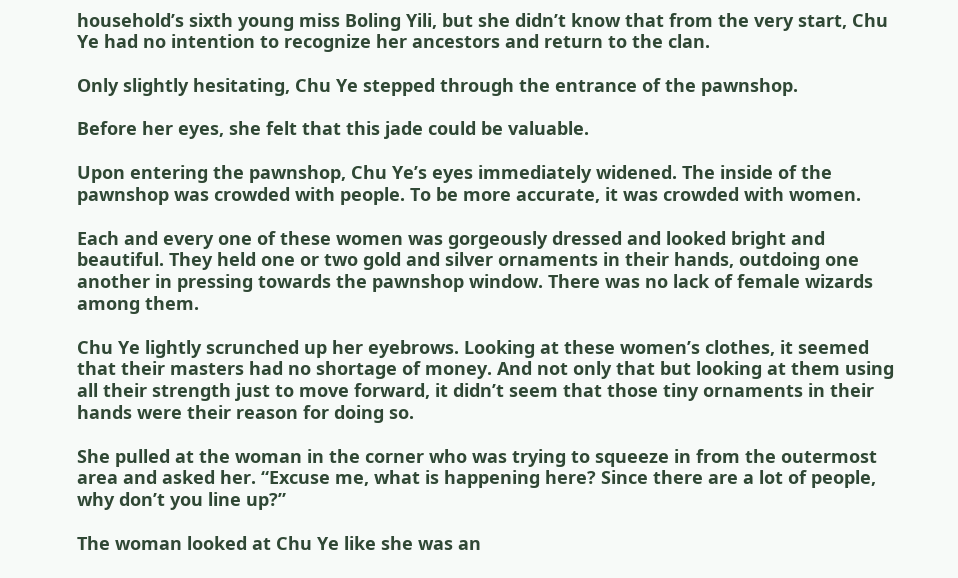household’s sixth young miss Boling Yili, but she didn’t know that from the very start, Chu Ye had no intention to recognize her ancestors and return to the clan.

Only slightly hesitating, Chu Ye stepped through the entrance of the pawnshop.

Before her eyes, she felt that this jade could be valuable.

Upon entering the pawnshop, Chu Ye’s eyes immediately widened. The inside of the pawnshop was crowded with people. To be more accurate, it was crowded with women.

Each and every one of these women was gorgeously dressed and looked bright and beautiful. They held one or two gold and silver ornaments in their hands, outdoing one another in pressing towards the pawnshop window. There was no lack of female wizards among them.

Chu Ye lightly scrunched up her eyebrows. Looking at these women’s clothes, it seemed that their masters had no shortage of money. And not only that but looking at them using all their strength just to move forward, it didn’t seem that those tiny ornaments in their hands were their reason for doing so.

She pulled at the woman in the corner who was trying to squeeze in from the outermost area and asked her. “Excuse me, what is happening here? Since there are a lot of people, why don’t you line up?”

The woman looked at Chu Ye like she was an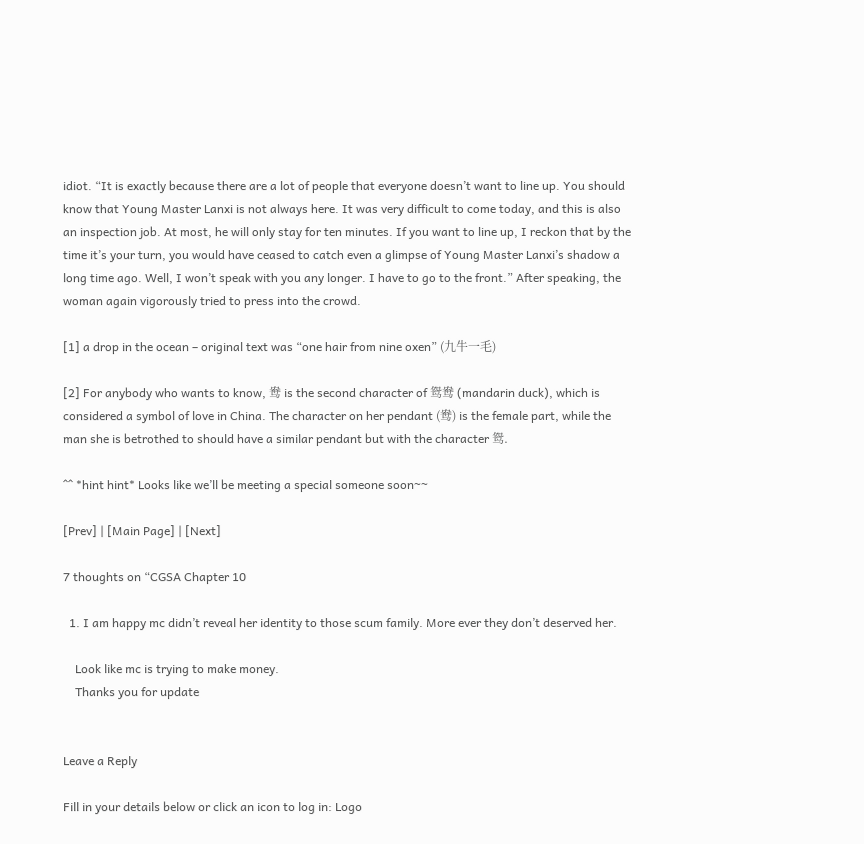idiot. “It is exactly because there are a lot of people that everyone doesn’t want to line up. You should know that Young Master Lanxi is not always here. It was very difficult to come today, and this is also an inspection job. At most, he will only stay for ten minutes. If you want to line up, I reckon that by the time it’s your turn, you would have ceased to catch even a glimpse of Young Master Lanxi’s shadow a long time ago. Well, I won’t speak with you any longer. I have to go to the front.” After speaking, the woman again vigorously tried to press into the crowd.

[1] a drop in the ocean – original text was “one hair from nine oxen” (九牛一毛)

[2] For anybody who wants to know, 鸯 is the second character of 鸳鸯 (mandarin duck), which is considered a symbol of love in China. The character on her pendant (鸯) is the female part, while the man she is betrothed to should have a similar pendant but with the character 鸳.

^^ *hint hint* Looks like we’ll be meeting a special someone soon~~

[Prev] | [Main Page] | [Next]

7 thoughts on “CGSA Chapter 10

  1. I am happy mc didn’t reveal her identity to those scum family. More ever they don’t deserved her.

    Look like mc is trying to make money.
    Thanks you for update


Leave a Reply

Fill in your details below or click an icon to log in: Logo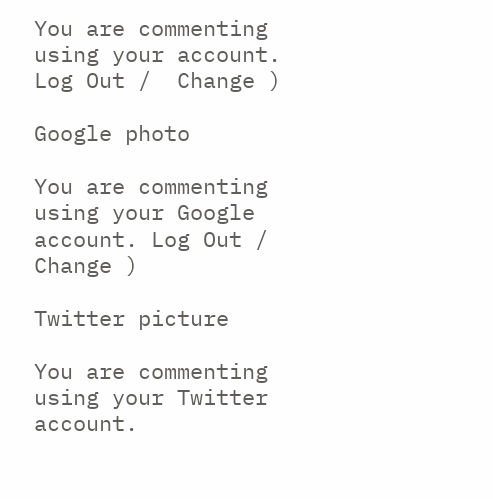You are commenting using your account. Log Out /  Change )

Google photo

You are commenting using your Google account. Log Out /  Change )

Twitter picture

You are commenting using your Twitter account.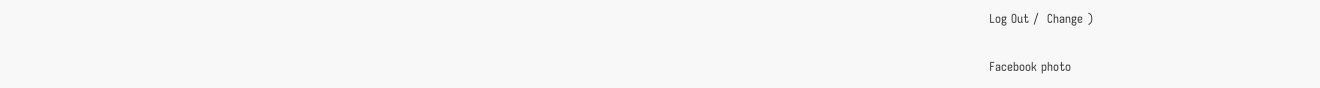Log Out /  Change )

Facebook photo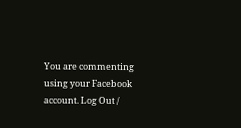You are commenting using your Facebook account. Log Out /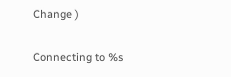Change )

Connecting to %s